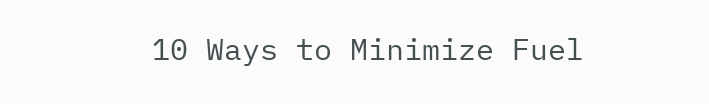10 Ways to Minimize Fuel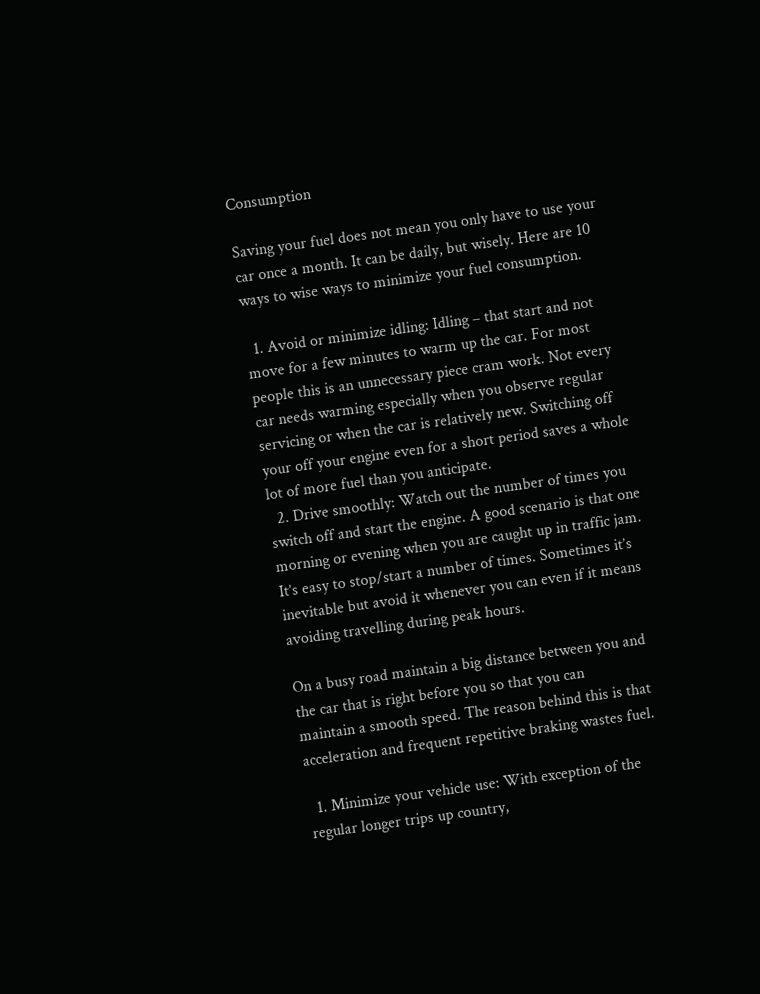Consumption

Saving your fuel does not mean you only have to use your car once a month. It can be daily, but wisely. Here are 10 ways to wise ways to minimize your fuel consumption.

  1. Avoid or minimize idling: Idling – that start and not move for a few minutes to warm up the car. For most people this is an unnecessary piece cram work. Not every car needs warming especially when you observe regular servicing or when the car is relatively new. Switching off your off your engine even for a short period saves a whole lot of more fuel than you anticipate.
  2. Drive smoothly: Watch out the number of times you switch off and start the engine. A good scenario is that one morning or evening when you are caught up in traffic jam. It’s easy to stop/start a number of times. Sometimes it’s inevitable but avoid it whenever you can even if it means avoiding travelling during peak hours.

On a busy road maintain a big distance between you and the car that is right before you so that you can       maintain a smooth speed. The reason behind this is that acceleration and frequent repetitive braking wastes fuel.

  1. Minimize your vehicle use: With exception of the regular longer trips up country,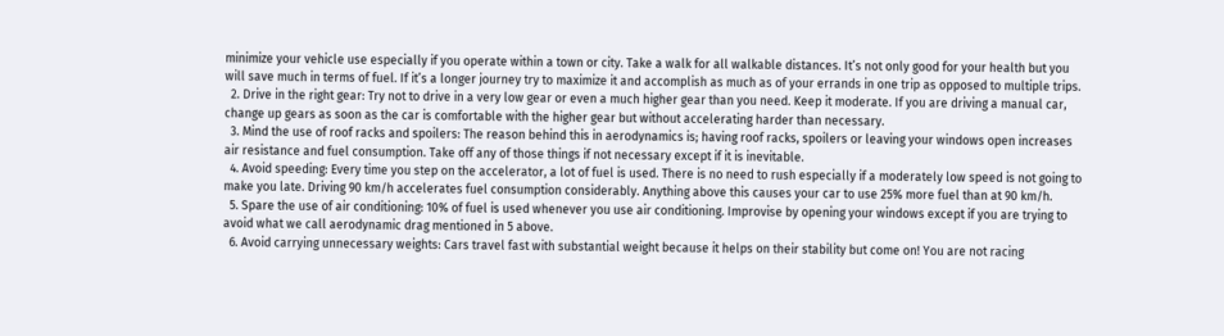minimize your vehicle use especially if you operate within a town or city. Take a walk for all walkable distances. It’s not only good for your health but you will save much in terms of fuel. If it’s a longer journey try to maximize it and accomplish as much as of your errands in one trip as opposed to multiple trips.
  2. Drive in the right gear: Try not to drive in a very low gear or even a much higher gear than you need. Keep it moderate. If you are driving a manual car, change up gears as soon as the car is comfortable with the higher gear but without accelerating harder than necessary.
  3. Mind the use of roof racks and spoilers: The reason behind this in aerodynamics is; having roof racks, spoilers or leaving your windows open increases air resistance and fuel consumption. Take off any of those things if not necessary except if it is inevitable.
  4. Avoid speeding: Every time you step on the accelerator, a lot of fuel is used. There is no need to rush especially if a moderately low speed is not going to make you late. Driving 90 km/h accelerates fuel consumption considerably. Anything above this causes your car to use 25% more fuel than at 90 km/h.
  5. Spare the use of air conditioning: 10% of fuel is used whenever you use air conditioning. Improvise by opening your windows except if you are trying to avoid what we call aerodynamic drag mentioned in 5 above.
  6. Avoid carrying unnecessary weights: Cars travel fast with substantial weight because it helps on their stability but come on! You are not racing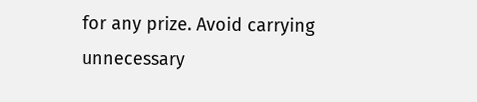for any prize. Avoid carrying unnecessary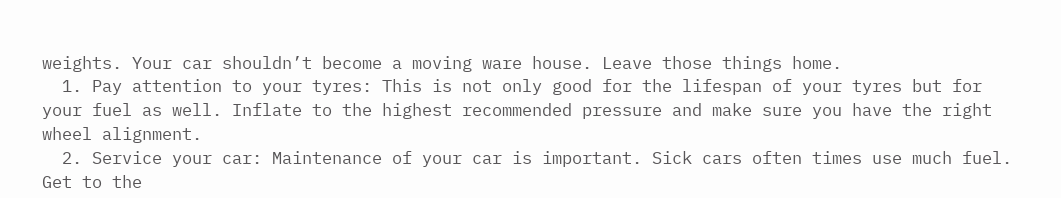weights. Your car shouldn’t become a moving ware house. Leave those things home.
  1. Pay attention to your tyres: This is not only good for the lifespan of your tyres but for your fuel as well. Inflate to the highest recommended pressure and make sure you have the right wheel alignment.
  2. Service your car: Maintenance of your car is important. Sick cars often times use much fuel. Get to the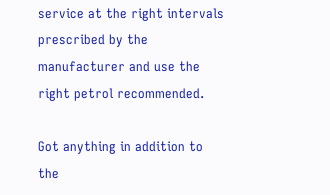service at the right intervals prescribed by the manufacturer and use the right petrol recommended.

Got anything in addition to the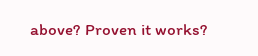above? Proven it works?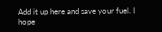Add it up here and save your fuel. I hope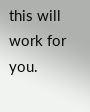this will work for you.